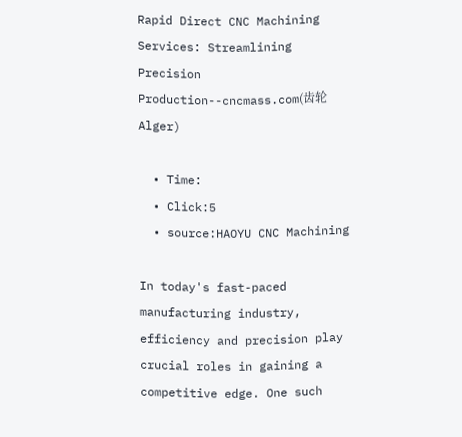Rapid Direct CNC Machining Services: Streamlining Precision Production--cncmass.com(齿轮 Alger)

  • Time:
  • Click:5
  • source:HAOYU CNC Machining

In today's fast-paced manufacturing industry, efficiency and precision play crucial roles in gaining a competitive edge. One such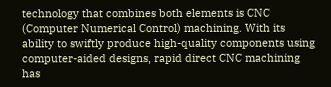technology that combines both elements is CNC (Computer Numerical Control) machining. With its ability to swiftly produce high-quality components using computer-aided designs, rapid direct CNC machining has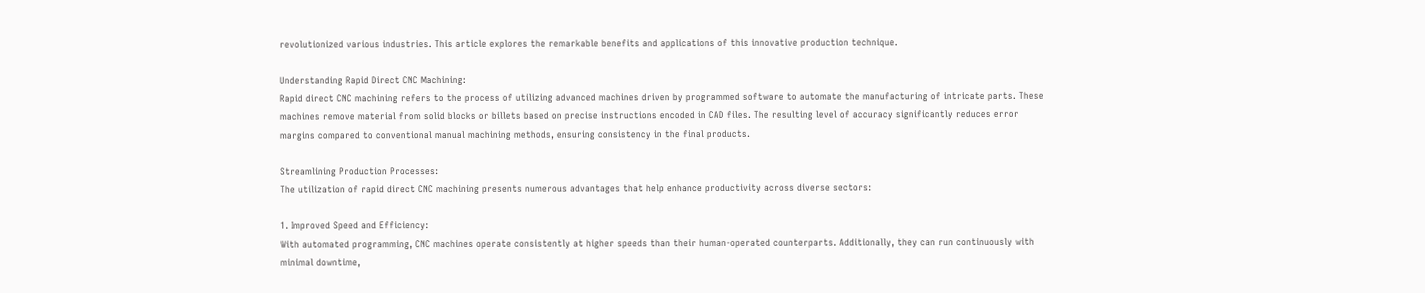revolutionized various industries. This article explores the remarkable benefits and applications of this innovative production technique.

Understanding Rapid Direct CNC Machining:
Rapid direct CNC machining refers to the process of utilizing advanced machines driven by programmed software to automate the manufacturing of intricate parts. These machines remove material from solid blocks or billets based on precise instructions encoded in CAD files. The resulting level of accuracy significantly reduces error margins compared to conventional manual machining methods, ensuring consistency in the final products.

Streamlining Production Processes:
The utilization of rapid direct CNC machining presents numerous advantages that help enhance productivity across diverse sectors:

1. Improved Speed and Efficiency:
With automated programming, CNC machines operate consistently at higher speeds than their human-operated counterparts. Additionally, they can run continuously with minimal downtime,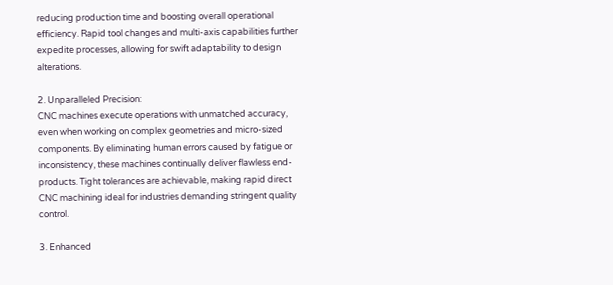reducing production time and boosting overall operational efficiency. Rapid tool changes and multi-axis capabilities further expedite processes, allowing for swift adaptability to design alterations.

2. Unparalleled Precision:
CNC machines execute operations with unmatched accuracy, even when working on complex geometries and micro-sized components. By eliminating human errors caused by fatigue or inconsistency, these machines continually deliver flawless end-products. Tight tolerances are achievable, making rapid direct CNC machining ideal for industries demanding stringent quality control.

3. Enhanced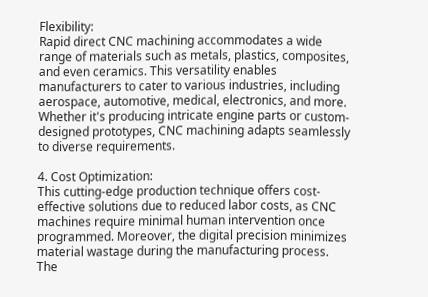Flexibility:
Rapid direct CNC machining accommodates a wide range of materials such as metals, plastics, composites, and even ceramics. This versatility enables manufacturers to cater to various industries, including aerospace, automotive, medical, electronics, and more. Whether it's producing intricate engine parts or custom-designed prototypes, CNC machining adapts seamlessly to diverse requirements.

4. Cost Optimization:
This cutting-edge production technique offers cost-effective solutions due to reduced labor costs, as CNC machines require minimal human intervention once programmed. Moreover, the digital precision minimizes material wastage during the manufacturing process. The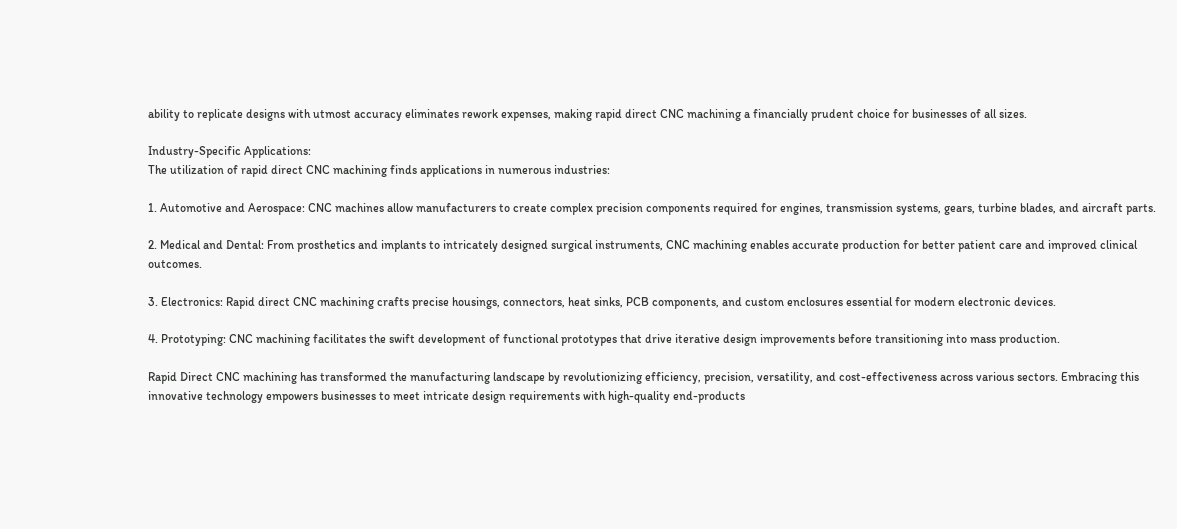ability to replicate designs with utmost accuracy eliminates rework expenses, making rapid direct CNC machining a financially prudent choice for businesses of all sizes.

Industry-Specific Applications:
The utilization of rapid direct CNC machining finds applications in numerous industries:

1. Automotive and Aerospace: CNC machines allow manufacturers to create complex precision components required for engines, transmission systems, gears, turbine blades, and aircraft parts.

2. Medical and Dental: From prosthetics and implants to intricately designed surgical instruments, CNC machining enables accurate production for better patient care and improved clinical outcomes.

3. Electronics: Rapid direct CNC machining crafts precise housings, connectors, heat sinks, PCB components, and custom enclosures essential for modern electronic devices.

4. Prototyping: CNC machining facilitates the swift development of functional prototypes that drive iterative design improvements before transitioning into mass production.

Rapid Direct CNC machining has transformed the manufacturing landscape by revolutionizing efficiency, precision, versatility, and cost-effectiveness across various sectors. Embracing this innovative technology empowers businesses to meet intricate design requirements with high-quality end-products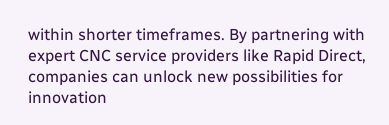within shorter timeframes. By partnering with expert CNC service providers like Rapid Direct, companies can unlock new possibilities for innovation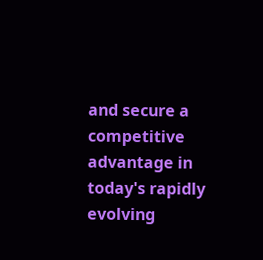and secure a competitive advantage in today's rapidly evolving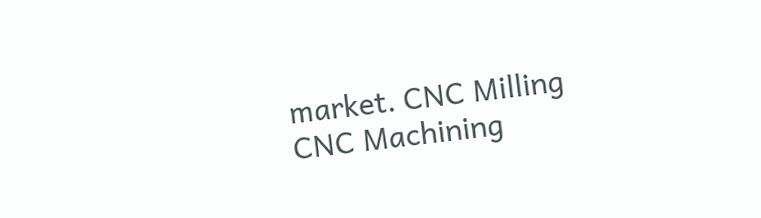market. CNC Milling CNC Machining